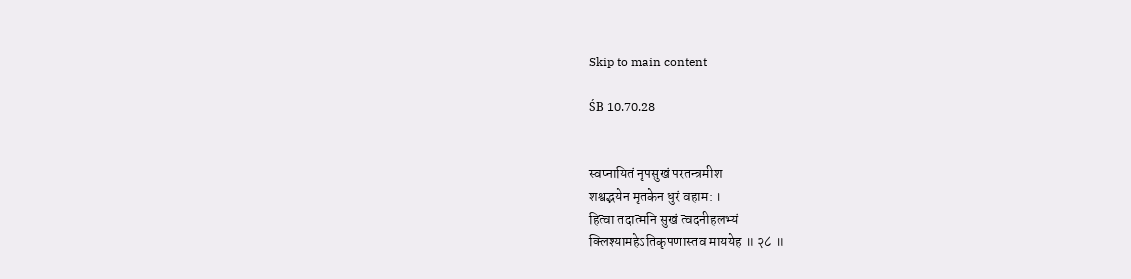Skip to main content

ŚB 10.70.28


स्वप्नायितं नृपसुखं परतन्त्रमीश
शश्वद्भ‍येन मृतकेन धुरं वहाम: ।
हित्वा तदात्मनि सुखं त्वदनीहलभ्यं
क्लिश्यामहेऽतिकृपणास्तव माययेह ॥ २८ ॥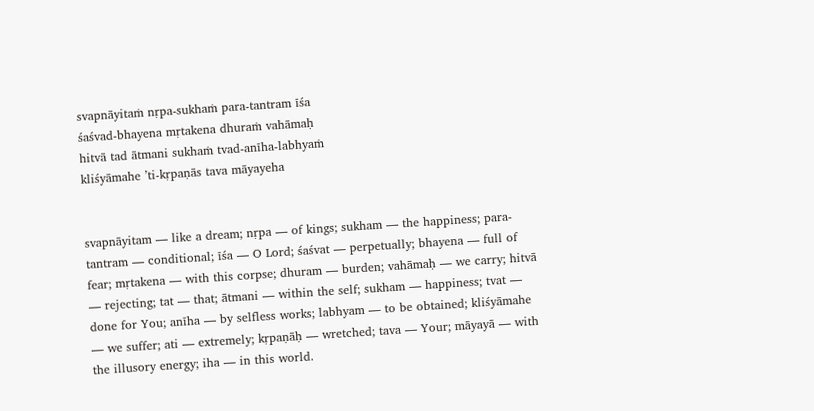svapnāyitaṁ nṛpa-sukhaṁ para-tantram īśa
śaśvad-bhayena mṛtakena dhuraṁ vahāmaḥ
hitvā tad ātmani sukhaṁ tvad-anīha-labhyaṁ
kliśyāmahe ’ti-kṛpaṇās tava māyayeha


svapnāyitam — like a dream; nṛpa — of kings; sukham — the happiness; para-tantram — conditional; īśa — O Lord; śaśvat — perpetually; bhayena — full of fear; mṛtakena — with this corpse; dhuram — burden; vahāmaḥ — we carry; hitvā — rejecting; tat — that; ātmani — within the self; sukham — happiness; tvat — done for You; anīha — by selfless works; labhyam — to be obtained; kliśyāmahe — we suffer; ati — extremely; kṛpaṇāḥ — wretched; tava — Your; māyayā — with the illusory energy; iha — in this world.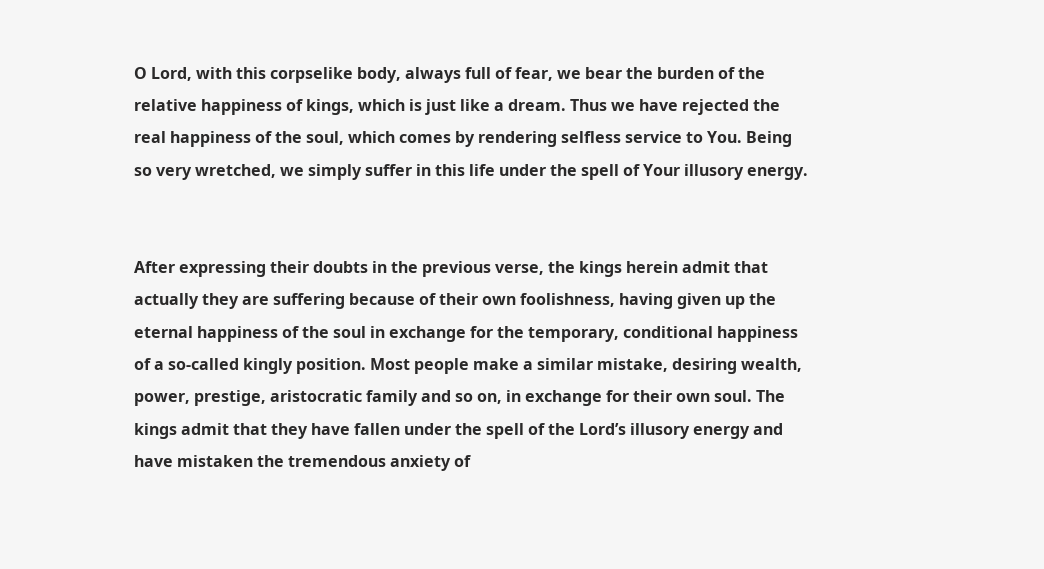O Lord, with this corpselike body, always full of fear, we bear the burden of the relative happiness of kings, which is just like a dream. Thus we have rejected the real happiness of the soul, which comes by rendering selfless service to You. Being so very wretched, we simply suffer in this life under the spell of Your illusory energy.


After expressing their doubts in the previous verse, the kings herein admit that actually they are suffering because of their own foolishness, having given up the eternal happiness of the soul in exchange for the temporary, conditional happiness of a so-called kingly position. Most people make a similar mistake, desiring wealth, power, prestige, aristocratic family and so on, in exchange for their own soul. The kings admit that they have fallen under the spell of the Lord’s illusory energy and have mistaken the tremendous anxiety of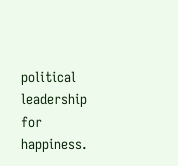political leadership for happiness.